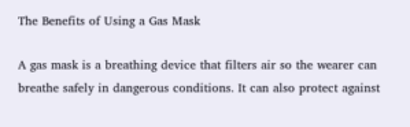The Benefits of Using a Gas Mask

A gas mask is a breathing device that filters air so the wearer can breathe safely in dangerous conditions. It can also protect against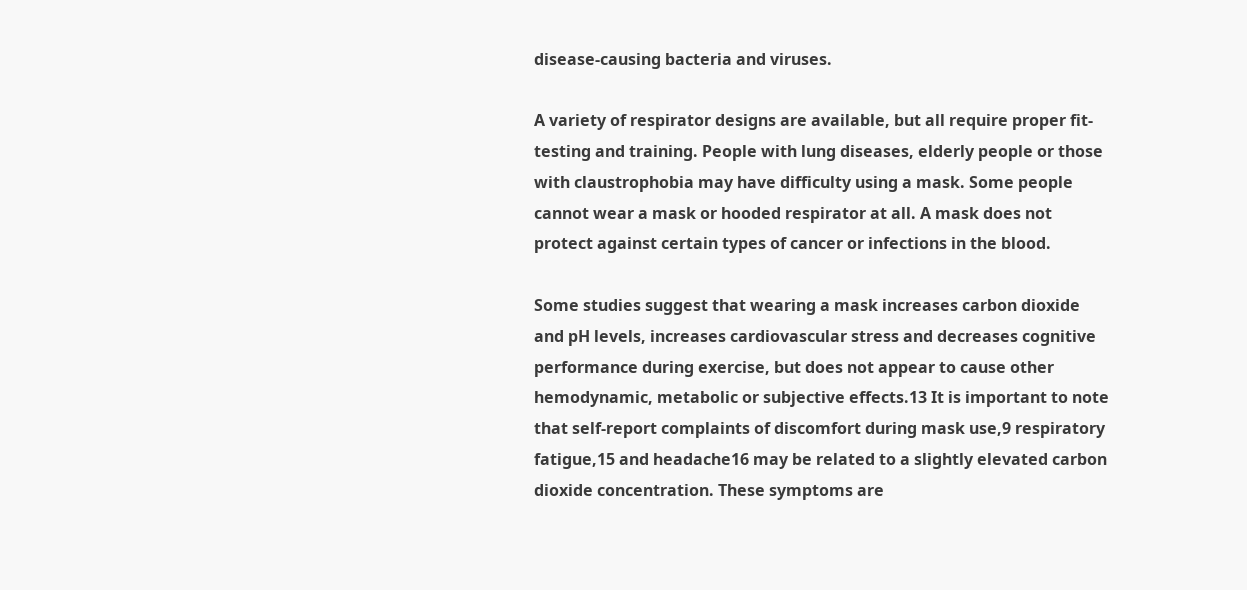disease-causing bacteria and viruses.

A variety of respirator designs are available, but all require proper fit-testing and training. People with lung diseases, elderly people or those with claustrophobia may have difficulty using a mask. Some people cannot wear a mask or hooded respirator at all. A mask does not protect against certain types of cancer or infections in the blood.

Some studies suggest that wearing a mask increases carbon dioxide and pH levels, increases cardiovascular stress and decreases cognitive performance during exercise, but does not appear to cause other hemodynamic, metabolic or subjective effects.13 It is important to note that self-report complaints of discomfort during mask use,9 respiratory fatigue,15 and headache16 may be related to a slightly elevated carbon dioxide concentration. These symptoms are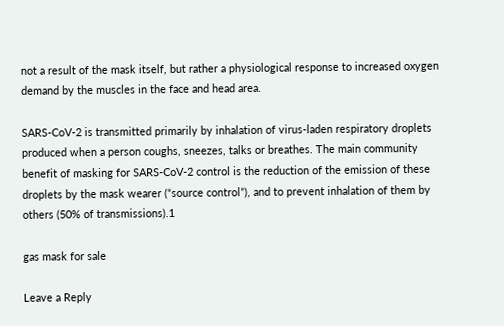not a result of the mask itself, but rather a physiological response to increased oxygen demand by the muscles in the face and head area.

SARS-CoV-2 is transmitted primarily by inhalation of virus-laden respiratory droplets produced when a person coughs, sneezes, talks or breathes. The main community benefit of masking for SARS-CoV-2 control is the reduction of the emission of these droplets by the mask wearer (“source control”), and to prevent inhalation of them by others (50% of transmissions).1

gas mask for sale

Leave a Reply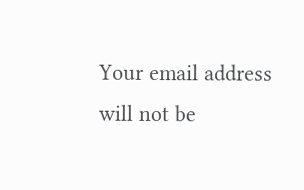Your email address will not be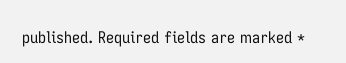published. Required fields are marked *